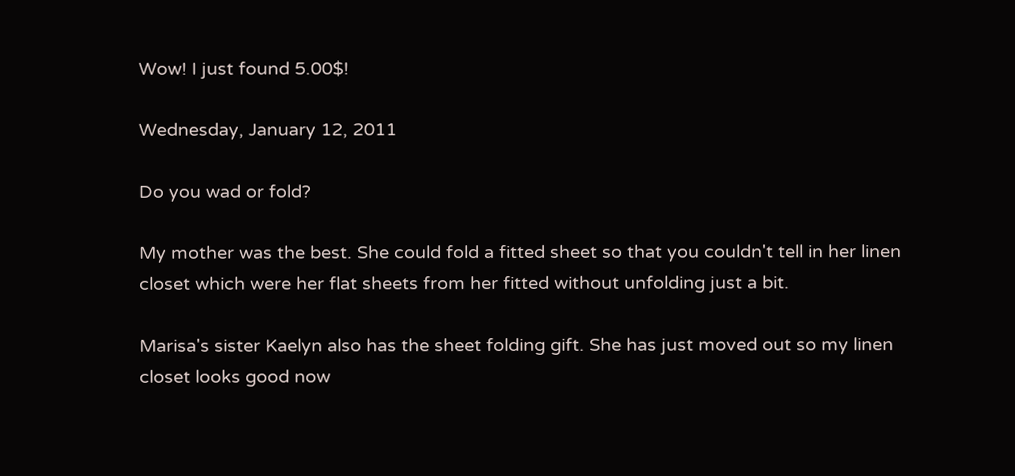Wow! I just found 5.00$!

Wednesday, January 12, 2011

Do you wad or fold?

My mother was the best. She could fold a fitted sheet so that you couldn't tell in her linen closet which were her flat sheets from her fitted without unfolding just a bit.

Marisa's sister Kaelyn also has the sheet folding gift. She has just moved out so my linen closet looks good now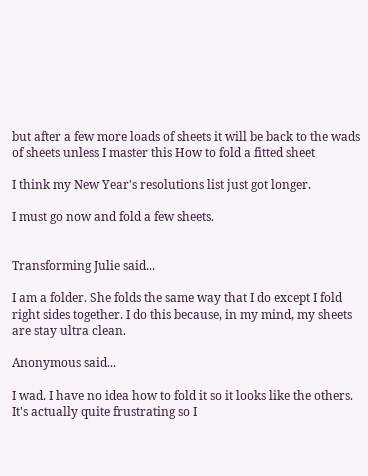but after a few more loads of sheets it will be back to the wads of sheets unless I master this How to fold a fitted sheet

I think my New Year's resolutions list just got longer.

I must go now and fold a few sheets.


Transforming Julie said...

I am a folder. She folds the same way that I do except I fold right sides together. I do this because, in my mind, my sheets are stay ultra clean.

Anonymous said...

I wad. I have no idea how to fold it so it looks like the others. It's actually quite frustrating so I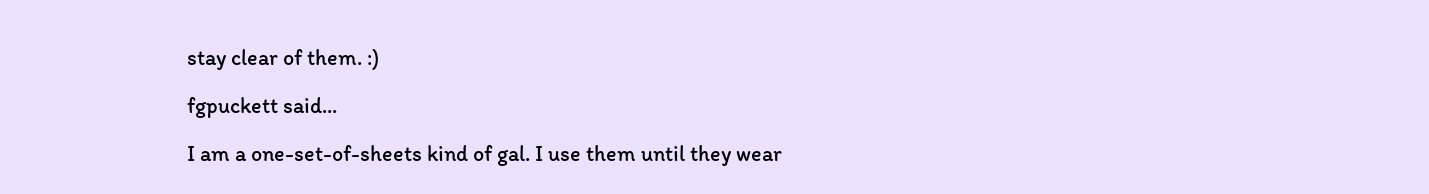stay clear of them. :)

fgpuckett said...

I am a one-set-of-sheets kind of gal. I use them until they wear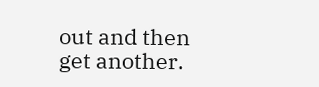out and then get another.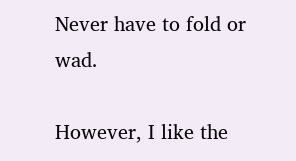Never have to fold or wad.

However, I like the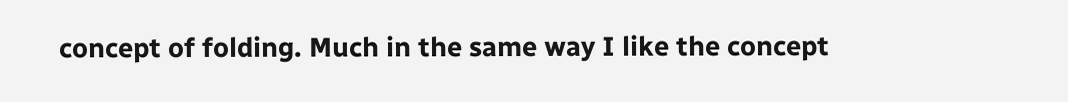concept of folding. Much in the same way I like the concept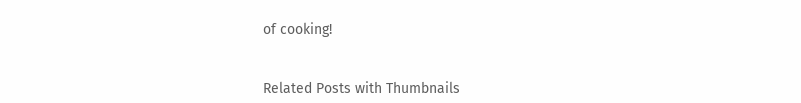of cooking!


Related Posts with Thumbnails